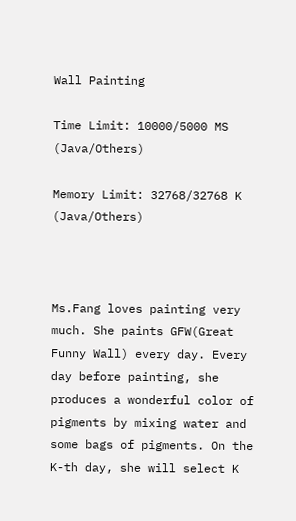Wall Painting

Time Limit: 10000/5000 MS (Java/Others)

Memory Limit: 32768/32768 K (Java/Others)



Ms.Fang loves painting very much. She paints GFW(Great Funny Wall) every day. Every day before painting, she produces a wonderful color of pigments by mixing water and some bags of pigments. On the K-th day, she will select K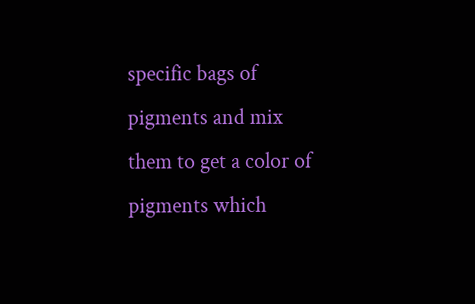specific bags of pigments and mix them to get a color of pigments which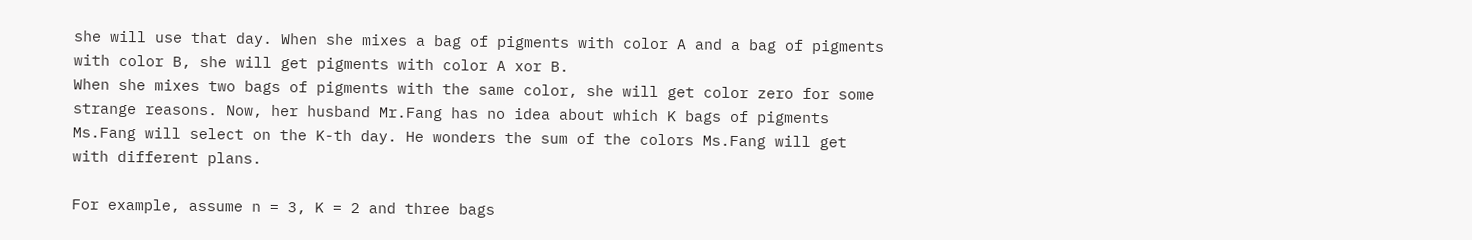she will use that day. When she mixes a bag of pigments with color A and a bag of pigments with color B, she will get pigments with color A xor B.
When she mixes two bags of pigments with the same color, she will get color zero for some strange reasons. Now, her husband Mr.Fang has no idea about which K bags of pigments Ms.Fang will select on the K-th day. He wonders the sum of the colors Ms.Fang will get with different plans.

For example, assume n = 3, K = 2 and three bags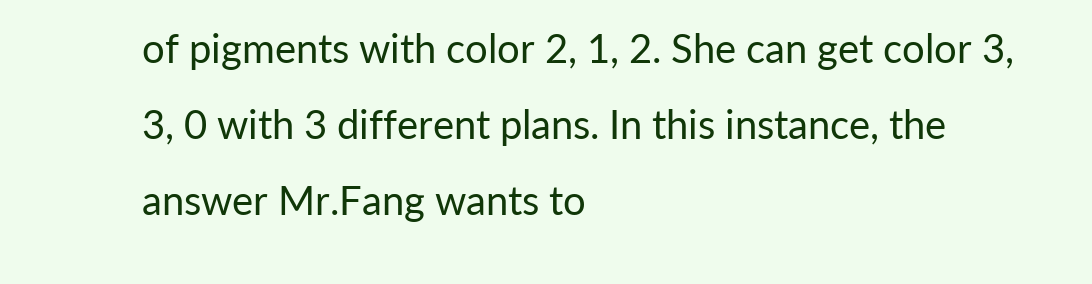of pigments with color 2, 1, 2. She can get color 3, 3, 0 with 3 different plans. In this instance, the answer Mr.Fang wants to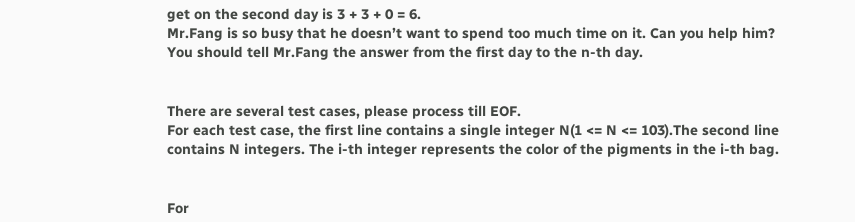get on the second day is 3 + 3 + 0 = 6.
Mr.Fang is so busy that he doesn’t want to spend too much time on it. Can you help him?
You should tell Mr.Fang the answer from the first day to the n-th day.


There are several test cases, please process till EOF.
For each test case, the first line contains a single integer N(1 <= N <= 103).The second line contains N integers. The i-th integer represents the color of the pigments in the i-th bag.


For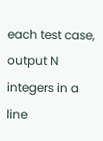each test case, output N integers in a line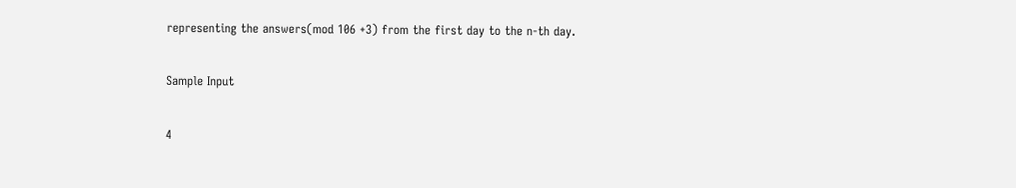representing the answers(mod 106 +3) from the first day to the n-th day.

Sample Input

4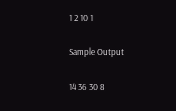1 2 10 1

Sample Output

14 36 30 8